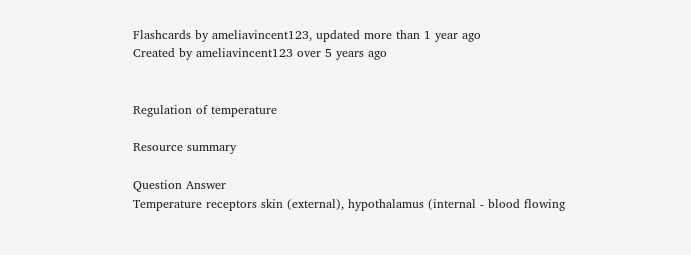Flashcards by ameliavincent123, updated more than 1 year ago
Created by ameliavincent123 over 5 years ago


Regulation of temperature

Resource summary

Question Answer
Temperature receptors skin (external), hypothalamus (internal - blood flowing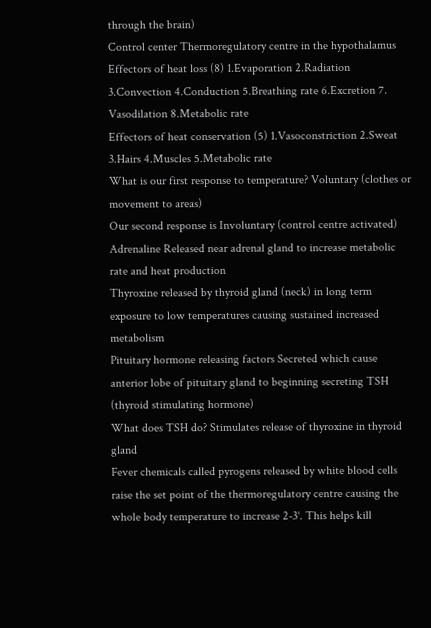through the brain)
Control center Thermoregulatory centre in the hypothalamus
Effectors of heat loss (8) 1.Evaporation 2.Radiation 3.Convection 4.Conduction 5.Breathing rate 6.Excretion 7. Vasodilation 8.Metabolic rate
Effectors of heat conservation (5) 1.Vasoconstriction 2.Sweat 3.Hairs 4.Muscles 5.Metabolic rate
What is our first response to temperature? Voluntary (clothes or movement to areas)
Our second response is Involuntary (control centre activated)
Adrenaline Released near adrenal gland to increase metabolic rate and heat production
Thyroxine released by thyroid gland (neck) in long term exposure to low temperatures causing sustained increased metabolism
Pituitary hormone releasing factors Secreted which cause anterior lobe of pituitary gland to beginning secreting TSH (thyroid stimulating hormone)
What does TSH do? Stimulates release of thyroxine in thyroid gland
Fever chemicals called pyrogens released by white blood cells raise the set point of the thermoregulatory centre causing the whole body temperature to increase 2-3˚. This helps kill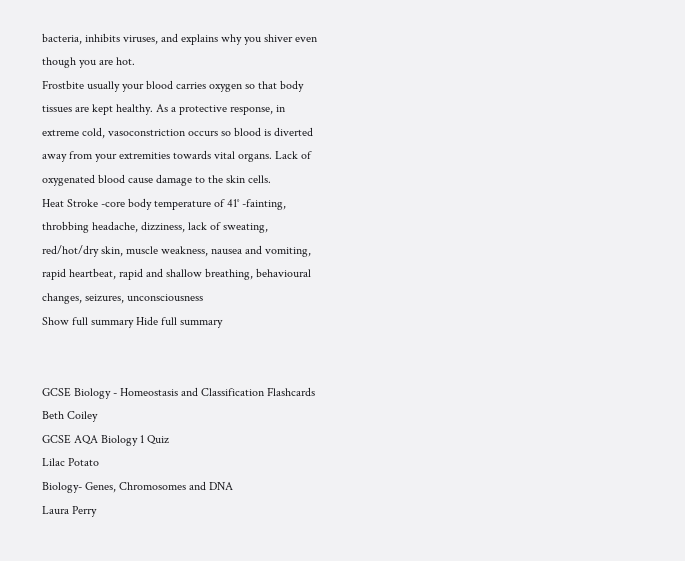bacteria, inhibits viruses, and explains why you shiver even though you are hot.
Frostbite usually your blood carries oxygen so that body tissues are kept healthy. As a protective response, in extreme cold, vasoconstriction occurs so blood is diverted away from your extremities towards vital organs. Lack of oxygenated blood cause damage to the skin cells.
Heat Stroke -core body temperature of 41˚ -fainting, throbbing headache, dizziness, lack of sweating, red/hot/dry skin, muscle weakness, nausea and vomiting, rapid heartbeat, rapid and shallow breathing, behavioural changes, seizures, unconsciousness
Show full summary Hide full summary


GCSE Biology - Homeostasis and Classification Flashcards
Beth Coiley
GCSE AQA Biology 1 Quiz
Lilac Potato
Biology- Genes, Chromosomes and DNA
Laura Perry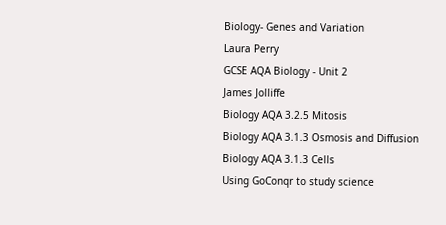Biology- Genes and Variation
Laura Perry
GCSE AQA Biology - Unit 2
James Jolliffe
Biology AQA 3.2.5 Mitosis
Biology AQA 3.1.3 Osmosis and Diffusion
Biology AQA 3.1.3 Cells
Using GoConqr to study science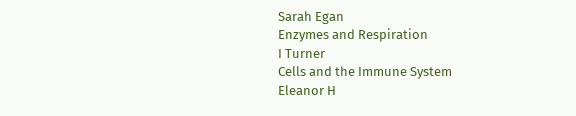Sarah Egan
Enzymes and Respiration
I Turner
Cells and the Immune System
Eleanor H